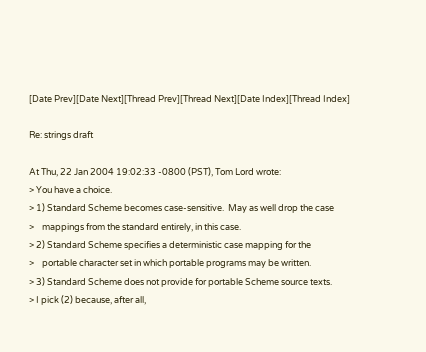[Date Prev][Date Next][Thread Prev][Thread Next][Date Index][Thread Index]

Re: strings draft

At Thu, 22 Jan 2004 19:02:33 -0800 (PST), Tom Lord wrote:
> You have a choice.
> 1) Standard Scheme becomes case-sensitive.  May as well drop the case
>    mappings from the standard entirely, in this case.
> 2) Standard Scheme specifies a deterministic case mapping for the
>    portable character set in which portable programs may be written.
> 3) Standard Scheme does not provide for portable Scheme source texts.
> I pick (2) because, after all,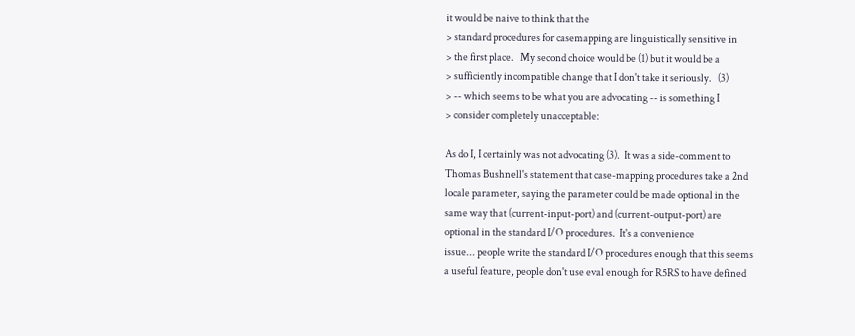it would be naive to think that the
> standard procedures for casemapping are linguistically sensitive in
> the first place.   My second choice would be (1) but it would be a
> sufficiently incompatible change that I don't take it seriously.   (3)
> -- which seems to be what you are advocating -- is something I
> consider completely unacceptable:

As do I, I certainly was not advocating (3).  It was a side-comment to
Thomas Bushnell's statement that case-mapping procedures take a 2nd
locale parameter, saying the parameter could be made optional in the
same way that (current-input-port) and (current-output-port) are
optional in the standard I/O procedures.  It's a convenience
issue... people write the standard I/O procedures enough that this seems
a useful feature, people don't use eval enough for R5RS to have defined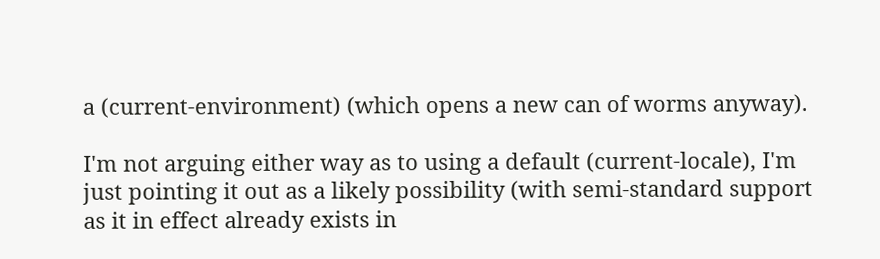a (current-environment) (which opens a new can of worms anyway).

I'm not arguing either way as to using a default (current-locale), I'm
just pointing it out as a likely possibility (with semi-standard support
as it in effect already exists in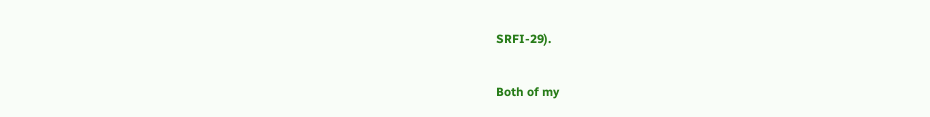SRFI-29).

Both of my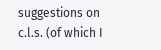suggestions on c.l.s. (of which I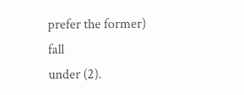prefer the former) fall
under (2).